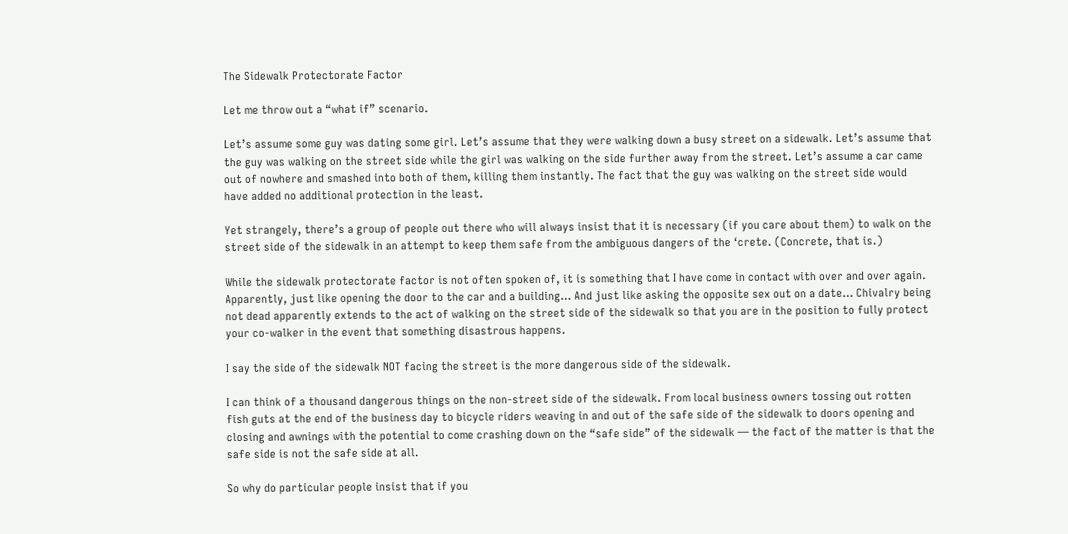The Sidewalk Protectorate Factor

Let me throw out a “what if” scenario.

Let’s assume some guy was dating some girl. Let’s assume that they were walking down a busy street on a sidewalk. Let’s assume that the guy was walking on the street side while the girl was walking on the side further away from the street. Let’s assume a car came out of nowhere and smashed into both of them, killing them instantly. The fact that the guy was walking on the street side would have added no additional protection in the least.

Yet strangely, there’s a group of people out there who will always insist that it is necessary (if you care about them) to walk on the street side of the sidewalk in an attempt to keep them safe from the ambiguous dangers of the ‘crete. (Concrete, that is.)

While the sidewalk protectorate factor is not often spoken of, it is something that I have come in contact with over and over again. Apparently, just like opening the door to the car and a building… And just like asking the opposite sex out on a date… Chivalry being not dead apparently extends to the act of walking on the street side of the sidewalk so that you are in the position to fully protect your co-walker in the event that something disastrous happens.

I say the side of the sidewalk NOT facing the street is the more dangerous side of the sidewalk.

I can think of a thousand dangerous things on the non-street side of the sidewalk. From local business owners tossing out rotten fish guts at the end of the business day to bicycle riders weaving in and out of the safe side of the sidewalk to doors opening and closing and awnings with the potential to come crashing down on the “safe side” of the sidewalk — the fact of the matter is that the safe side is not the safe side at all.

So why do particular people insist that if you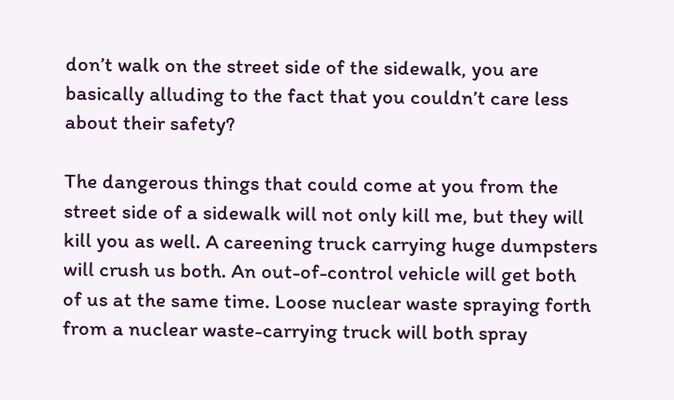don’t walk on the street side of the sidewalk, you are basically alluding to the fact that you couldn’t care less about their safety?

The dangerous things that could come at you from the street side of a sidewalk will not only kill me, but they will kill you as well. A careening truck carrying huge dumpsters will crush us both. An out-of-control vehicle will get both of us at the same time. Loose nuclear waste spraying forth from a nuclear waste-carrying truck will both spray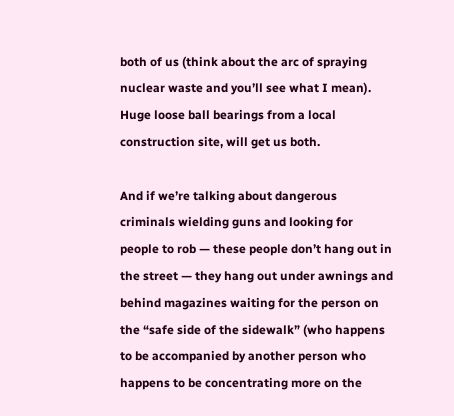both of us (think about the arc of spraying nuclear waste and you’ll see what I mean). Huge loose ball bearings from a local construction site, will get us both.

And if we’re talking about dangerous criminals wielding guns and looking for people to rob — these people don’t hang out in the street — they hang out under awnings and behind magazines waiting for the person on the “safe side of the sidewalk” (who happens to be accompanied by another person who happens to be concentrating more on the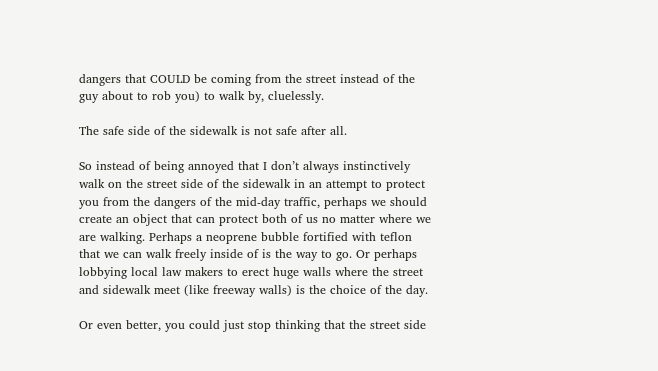dangers that COULD be coming from the street instead of the guy about to rob you) to walk by, cluelessly.

The safe side of the sidewalk is not safe after all.

So instead of being annoyed that I don’t always instinctively walk on the street side of the sidewalk in an attempt to protect you from the dangers of the mid-day traffic, perhaps we should create an object that can protect both of us no matter where we are walking. Perhaps a neoprene bubble fortified with teflon that we can walk freely inside of is the way to go. Or perhaps lobbying local law makers to erect huge walls where the street and sidewalk meet (like freeway walls) is the choice of the day.

Or even better, you could just stop thinking that the street side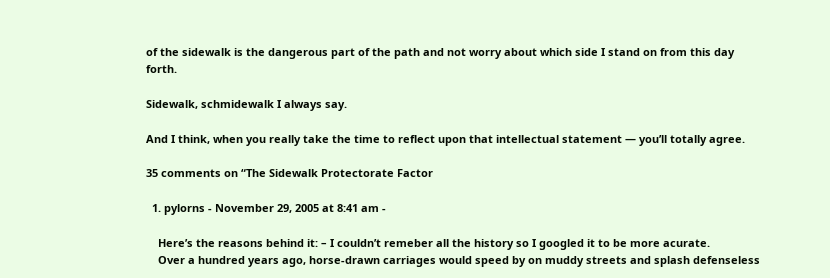of the sidewalk is the dangerous part of the path and not worry about which side I stand on from this day forth.

Sidewalk, schmidewalk I always say.

And I think, when you really take the time to reflect upon that intellectual statement — you’ll totally agree.

35 comments on “The Sidewalk Protectorate Factor

  1. pylorns - November 29, 2005 at 8:41 am -

    Here’s the reasons behind it: – I couldn’t remeber all the history so I googled it to be more acurate.
    Over a hundred years ago, horse-drawn carriages would speed by on muddy streets and splash defenseless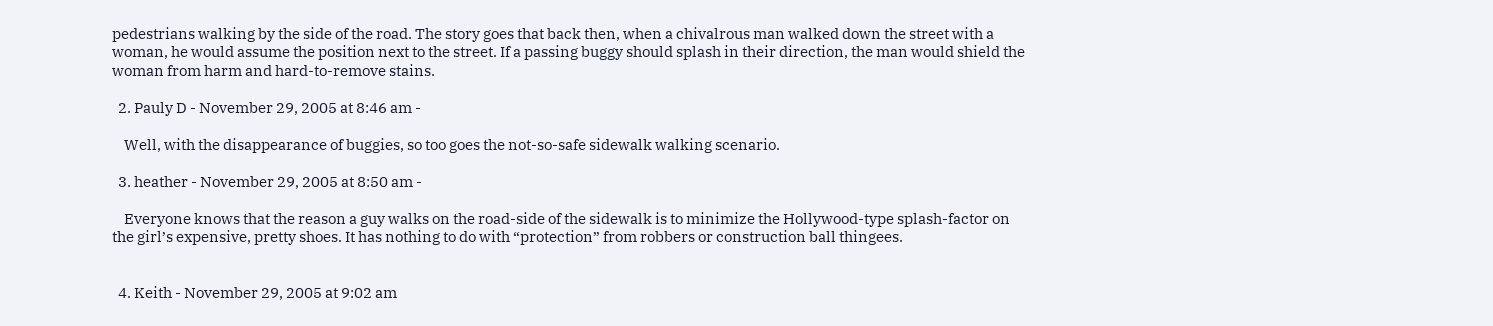pedestrians walking by the side of the road. The story goes that back then, when a chivalrous man walked down the street with a woman, he would assume the position next to the street. If a passing buggy should splash in their direction, the man would shield the woman from harm and hard-to-remove stains.

  2. Pauly D - November 29, 2005 at 8:46 am -

    Well, with the disappearance of buggies, so too goes the not-so-safe sidewalk walking scenario.

  3. heather - November 29, 2005 at 8:50 am -

    Everyone knows that the reason a guy walks on the road-side of the sidewalk is to minimize the Hollywood-type splash-factor on the girl’s expensive, pretty shoes. It has nothing to do with “protection” from robbers or construction ball thingees.


  4. Keith - November 29, 2005 at 9:02 am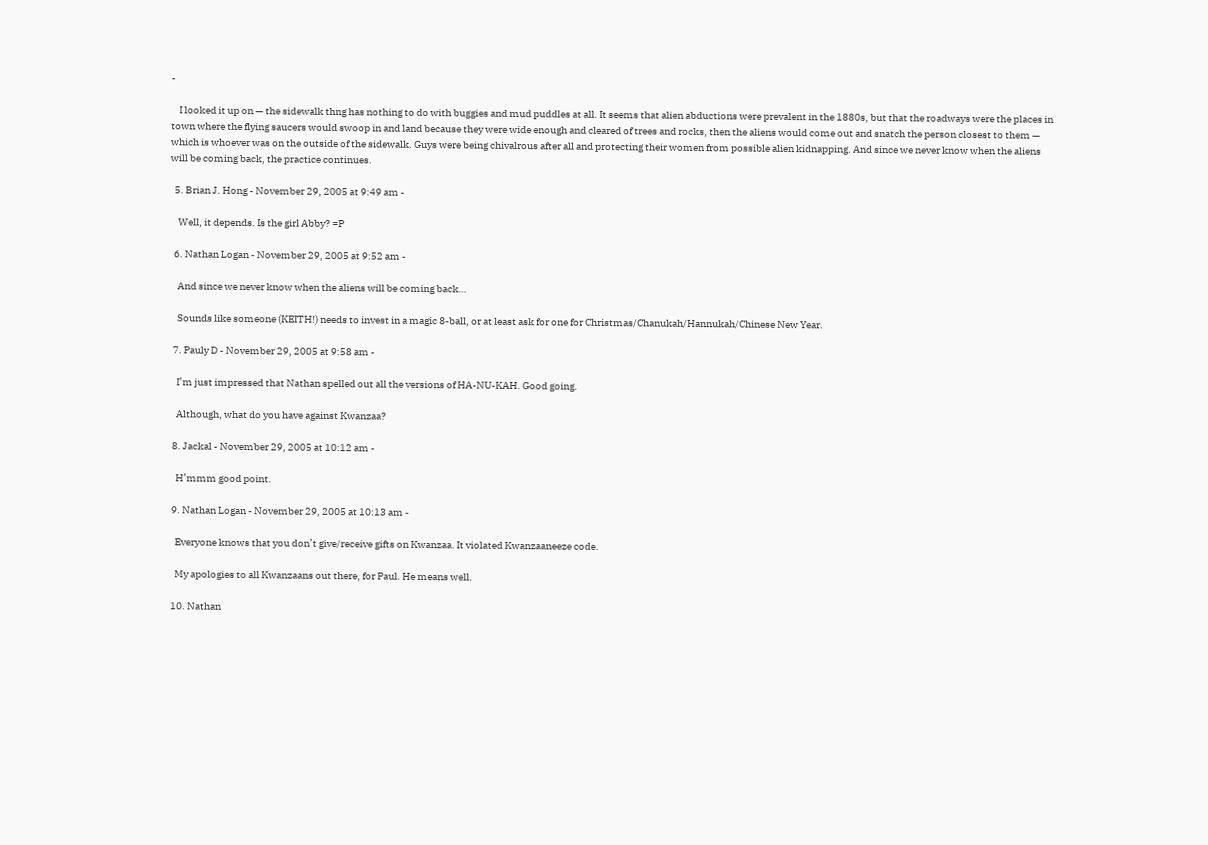-

    I looked it up on — the sidewalk thng has nothing to do with buggies and mud puddles at all. It seems that alien abductions were prevalent in the 1880s, but that the roadways were the places in town where the flying saucers would swoop in and land because they were wide enough and cleared of trees and rocks, then the aliens would come out and snatch the person closest to them — which is whoever was on the outside of the sidewalk. Guys were being chivalrous after all and protecting their women from possible alien kidnapping. And since we never know when the aliens will be coming back, the practice continues.

  5. Brian J. Hong - November 29, 2005 at 9:49 am -

    Well, it depends. Is the girl Abby? =P

  6. Nathan Logan - November 29, 2005 at 9:52 am -

    And since we never know when the aliens will be coming back…

    Sounds like someone (KEITH!) needs to invest in a magic 8-ball, or at least ask for one for Christmas/Chanukah/Hannukah/Chinese New Year.

  7. Pauly D - November 29, 2005 at 9:58 am -

    I’m just impressed that Nathan spelled out all the versions of HA-NU-KAH. Good going.

    Although, what do you have against Kwanzaa?

  8. Jackal - November 29, 2005 at 10:12 am -

    H’mmm good point.

  9. Nathan Logan - November 29, 2005 at 10:13 am -

    Everyone knows that you don’t give/receive gifts on Kwanzaa. It violated Kwanzaaneeze code.

    My apologies to all Kwanzaans out there, for Paul. He means well.

  10. Nathan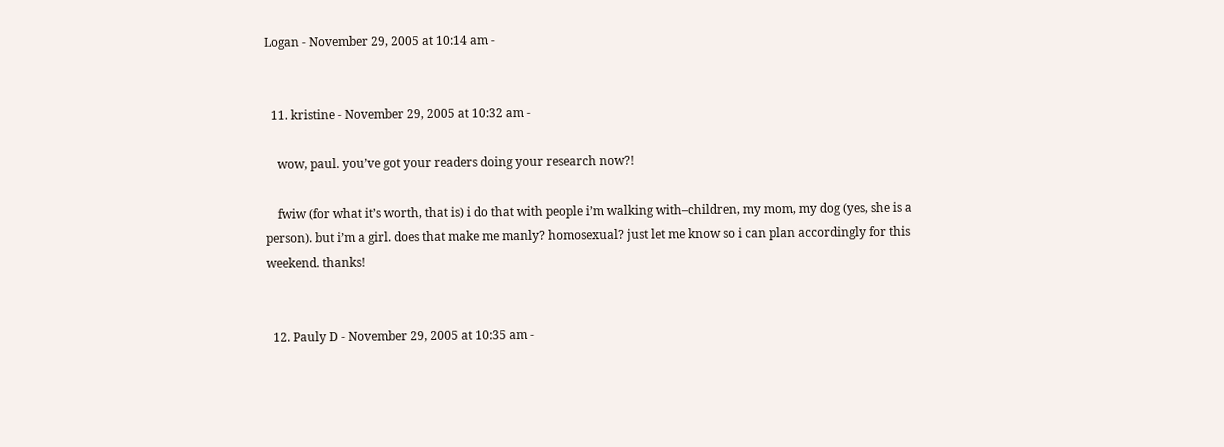Logan - November 29, 2005 at 10:14 am -


  11. kristine - November 29, 2005 at 10:32 am -

    wow, paul. you’ve got your readers doing your research now?!

    fwiw (for what it’s worth, that is) i do that with people i’m walking with–children, my mom, my dog (yes, she is a person). but i’m a girl. does that make me manly? homosexual? just let me know so i can plan accordingly for this weekend. thanks!


  12. Pauly D - November 29, 2005 at 10:35 am -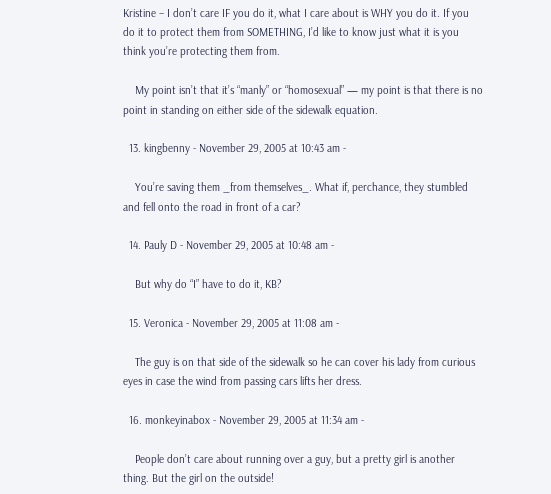Kristine – I don’t care IF you do it, what I care about is WHY you do it. If you do it to protect them from SOMETHING, I’d like to know just what it is you think you’re protecting them from.

    My point isn’t that it’s “manly” or “homosexual” — my point is that there is no point in standing on either side of the sidewalk equation.

  13. kingbenny - November 29, 2005 at 10:43 am -

    You’re saving them _from themselves_. What if, perchance, they stumbled and fell onto the road in front of a car?

  14. Pauly D - November 29, 2005 at 10:48 am -

    But why do “I” have to do it, KB?

  15. Veronica - November 29, 2005 at 11:08 am -

    The guy is on that side of the sidewalk so he can cover his lady from curious eyes in case the wind from passing cars lifts her dress.

  16. monkeyinabox - November 29, 2005 at 11:34 am -

    People don’t care about running over a guy, but a pretty girl is another thing. But the girl on the outside!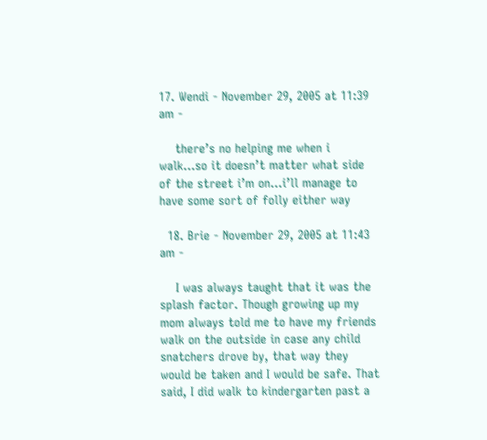17. Wendi - November 29, 2005 at 11:39 am -

    there’s no helping me when i walk…so it doesn’t matter what side of the street i’m on…i’ll manage to have some sort of folly either way

  18. Brie - November 29, 2005 at 11:43 am -

    I was always taught that it was the splash factor. Though growing up my mom always told me to have my friends walk on the outside in case any child snatchers drove by, that way they would be taken and I would be safe. That said, I did walk to kindergarten past a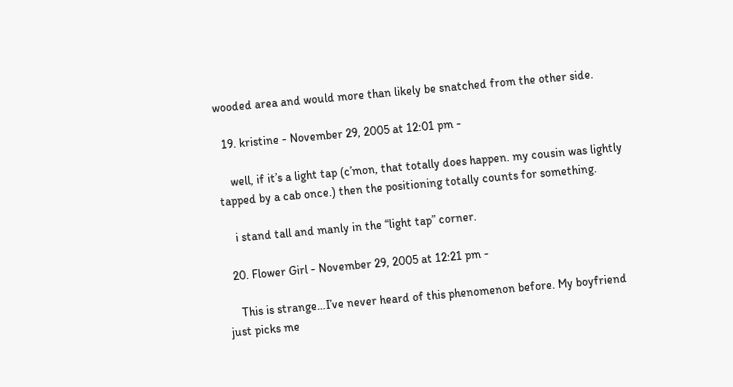wooded area and would more than likely be snatched from the other side.

  19. kristine - November 29, 2005 at 12:01 pm -

    well, if it’s a light tap (c’mon, that totally does happen. my cousin was lightly tapped by a cab once.) then the positioning totally counts for something.

    i stand tall and manly in the “light tap” corner.

  20. Flower Girl - November 29, 2005 at 12:21 pm -

    This is strange…I’ve never heard of this phenomenon before. My boyfriend just picks me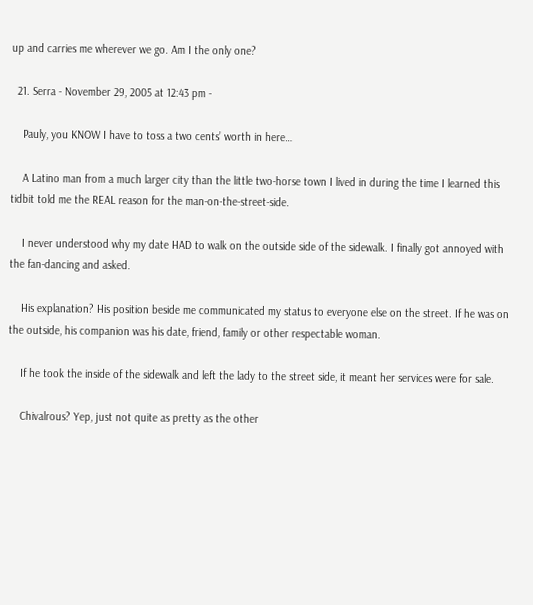up and carries me wherever we go. Am I the only one?

  21. Serra - November 29, 2005 at 12:43 pm -

    Pauly, you KNOW I have to toss a two cents’ worth in here…

    A Latino man from a much larger city than the little two-horse town I lived in during the time I learned this tidbit told me the REAL reason for the man-on-the-street-side.

    I never understood why my date HAD to walk on the outside side of the sidewalk. I finally got annoyed with the fan-dancing and asked.

    His explanation? His position beside me communicated my status to everyone else on the street. If he was on the outside, his companion was his date, friend, family or other respectable woman.

    If he took the inside of the sidewalk and left the lady to the street side, it meant her services were for sale.

    Chivalrous? Yep, just not quite as pretty as the other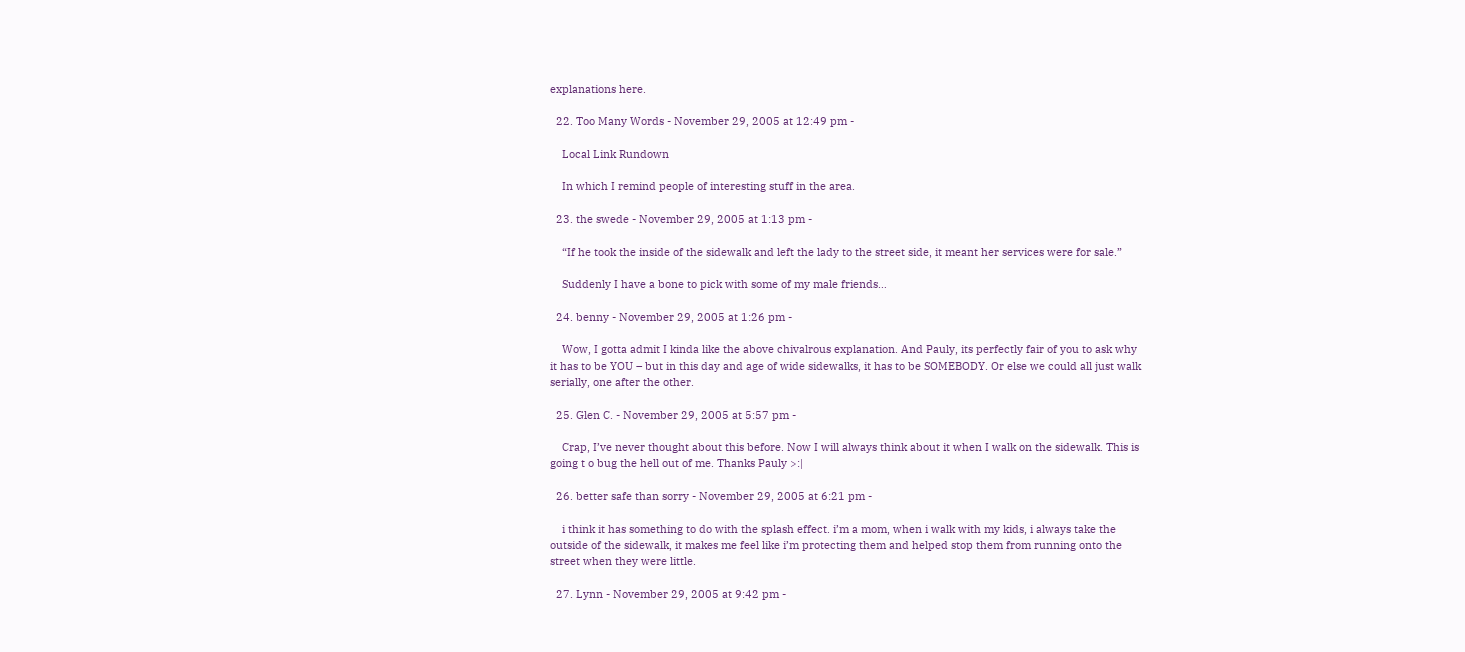explanations here.

  22. Too Many Words - November 29, 2005 at 12:49 pm -

    Local Link Rundown

    In which I remind people of interesting stuff in the area.

  23. the swede - November 29, 2005 at 1:13 pm -

    “If he took the inside of the sidewalk and left the lady to the street side, it meant her services were for sale.”

    Suddenly I have a bone to pick with some of my male friends…

  24. benny - November 29, 2005 at 1:26 pm -

    Wow, I gotta admit I kinda like the above chivalrous explanation. And Pauly, its perfectly fair of you to ask why it has to be YOU – but in this day and age of wide sidewalks, it has to be SOMEBODY. Or else we could all just walk serially, one after the other.

  25. Glen C. - November 29, 2005 at 5:57 pm -

    Crap, I’ve never thought about this before. Now I will always think about it when I walk on the sidewalk. This is going t o bug the hell out of me. Thanks Pauly >:|

  26. better safe than sorry - November 29, 2005 at 6:21 pm -

    i think it has something to do with the splash effect. i’m a mom, when i walk with my kids, i always take the outside of the sidewalk, it makes me feel like i’m protecting them and helped stop them from running onto the street when they were little.

  27. Lynn - November 29, 2005 at 9:42 pm -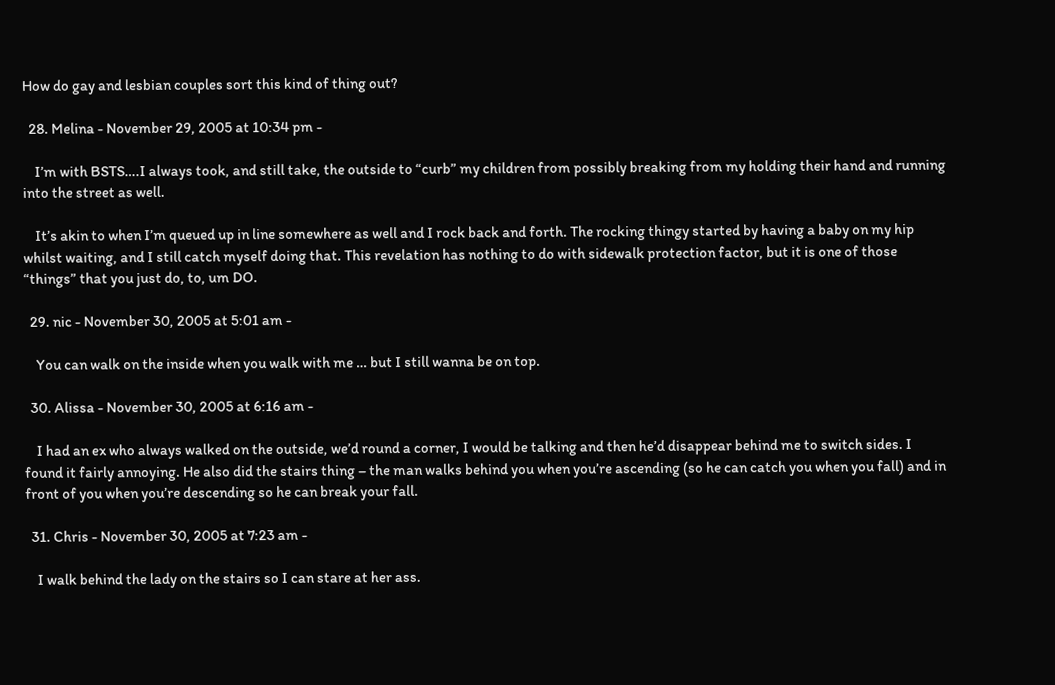How do gay and lesbian couples sort this kind of thing out?

  28. Melina - November 29, 2005 at 10:34 pm -

    I’m with BSTS….I always took, and still take, the outside to “curb” my children from possibly breaking from my holding their hand and running into the street as well.

    It’s akin to when I’m queued up in line somewhere as well and I rock back and forth. The rocking thingy started by having a baby on my hip whilst waiting, and I still catch myself doing that. This revelation has nothing to do with sidewalk protection factor, but it is one of those “things” that you just do, to, um DO.

  29. nic - November 30, 2005 at 5:01 am -

    You can walk on the inside when you walk with me … but I still wanna be on top.

  30. Alissa - November 30, 2005 at 6:16 am -

    I had an ex who always walked on the outside, we’d round a corner, I would be talking and then he’d disappear behind me to switch sides. I found it fairly annoying. He also did the stairs thing – the man walks behind you when you’re ascending (so he can catch you when you fall) and in front of you when you’re descending so he can break your fall.

  31. Chris - November 30, 2005 at 7:23 am -

    I walk behind the lady on the stairs so I can stare at her ass.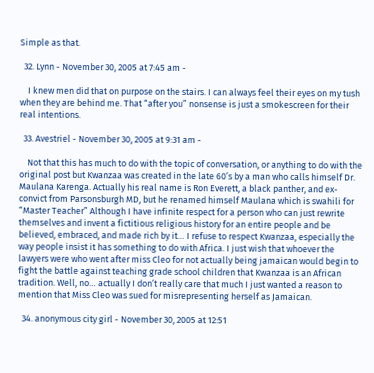Simple as that.

  32. Lynn - November 30, 2005 at 7:45 am -

    I knew men did that on purpose on the stairs. I can always feel their eyes on my tush when they are behind me. That “after you” nonsense is just a smokescreen for their real intentions.

  33. Avestriel - November 30, 2005 at 9:31 am -

    Not that this has much to do with the topic of conversation, or anything to do with the original post but Kwanzaa was created in the late 60’s by a man who calls himself Dr. Maulana Karenga. Actually his real name is Ron Everett, a black panther, and ex-convict from Parsonsburgh MD, but he renamed himself Maulana which is swahili for “Master Teacher” Although I have infinite respect for a person who can just rewrite themselves and invent a fictitious religious history for an entire people and be believed, embraced, and made rich by it… I refuse to respect Kwanzaa, especially the way people insist it has something to do with Africa. I just wish that whoever the lawyers were who went after miss Cleo for not actually being jamaican would begin to fight the battle against teaching grade school children that Kwanzaa is an African tradition. Well, no… actually I don’t really care that much I just wanted a reason to mention that Miss Cleo was sued for misrepresenting herself as Jamaican.

  34. anonymous city girl - November 30, 2005 at 12:51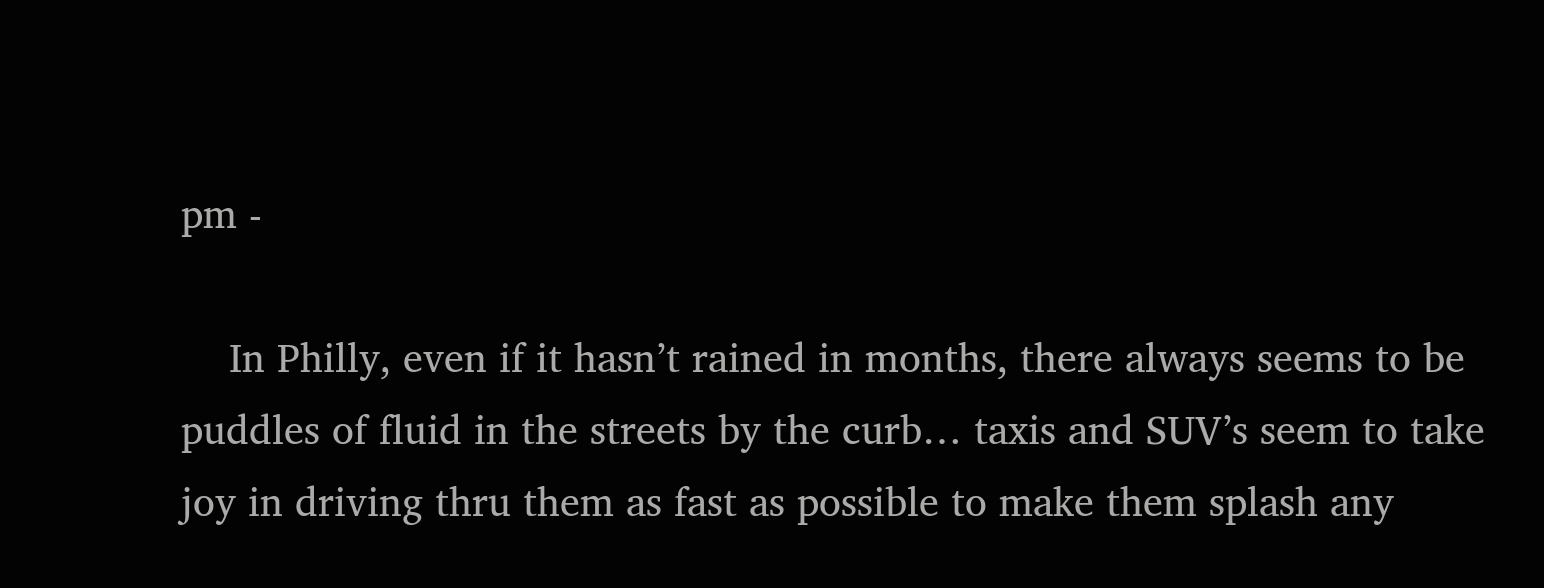pm -

    In Philly, even if it hasn’t rained in months, there always seems to be puddles of fluid in the streets by the curb… taxis and SUV’s seem to take joy in driving thru them as fast as possible to make them splash any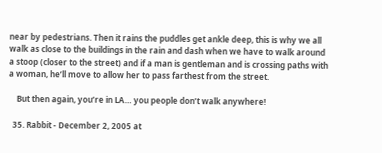near by pedestrians. Then it rains the puddles get ankle deep, this is why we all walk as close to the buildings in the rain and dash when we have to walk around a stoop (closer to the street) and if a man is gentleman and is crossing paths with a woman, he’ll move to allow her to pass farthest from the street.

    But then again, you’re in LA… you people don’t walk anywhere!

  35. Rabbit - December 2, 2005 at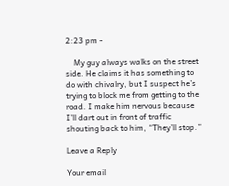2:23 pm -

    My guy always walks on the street side. He claims it has something to do with chivalry, but I suspect he’s trying to block me from getting to the road. I make him nervous because I’ll dart out in front of traffic shouting back to him, “They’ll stop.”

Leave a Reply

Your email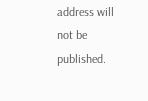address will not be published.